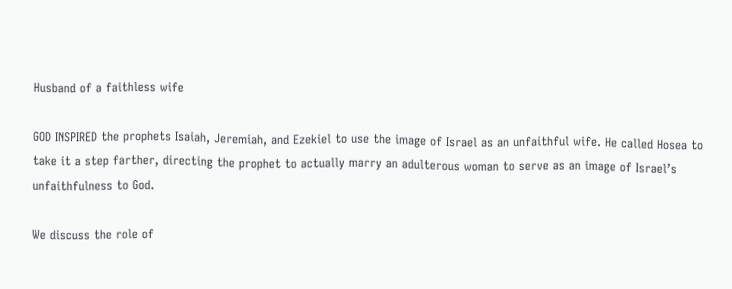Husband of a faithless wife

GOD INSPIRED the prophets Isaiah, Jeremiah, and Ezekiel to use the image of Israel as an unfaithful wife. He called Hosea to take it a step farther, directing the prophet to actually marry an adulterous woman to serve as an image of Israel’s unfaithfulness to God.

We discuss the role of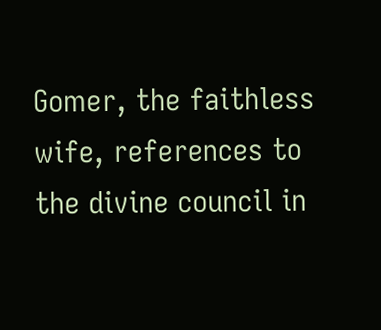Gomer, the faithless wife, references to the divine council in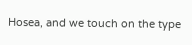Hosea, and we touch on the type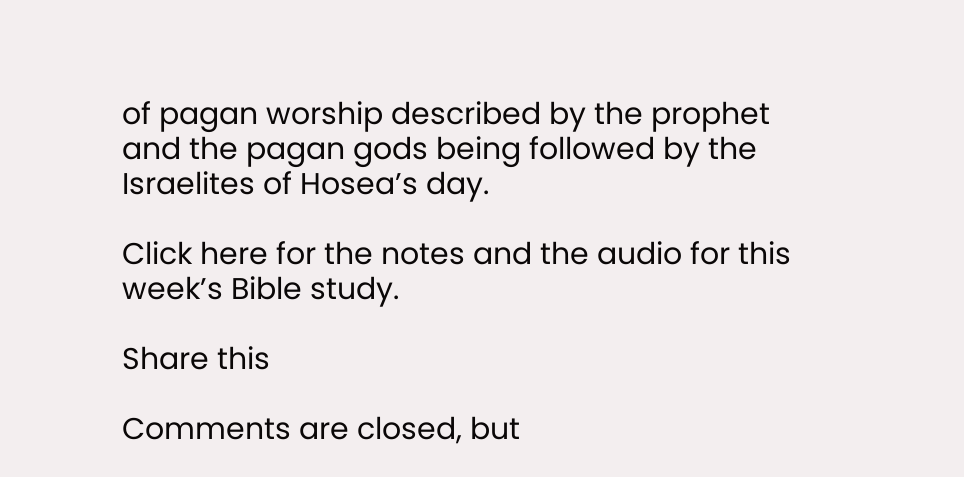of pagan worship described by the prophet and the pagan gods being followed by the Israelites of Hosea’s day.

Click here for the notes and the audio for this week’s Bible study.

Share this

Comments are closed, but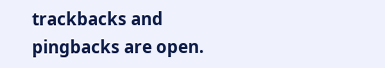trackbacks and pingbacks are open.